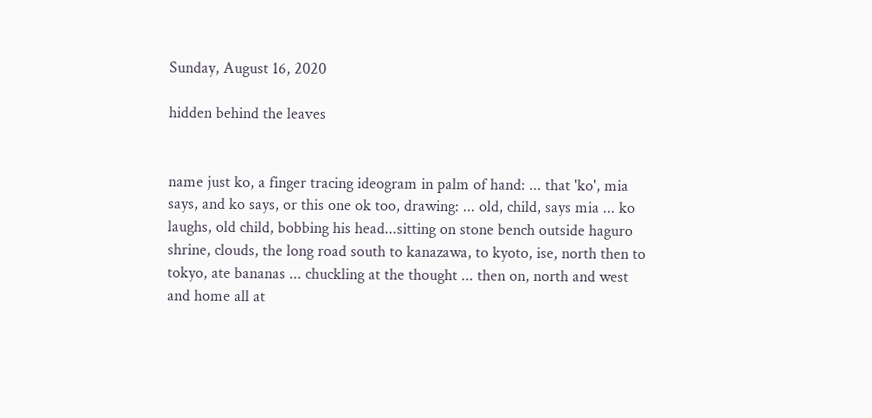Sunday, August 16, 2020

hidden behind the leaves


name just ko, a finger tracing ideogram in palm of hand: ... that 'ko', mia says, and ko says, or this one ok too, drawing: ... old, child, says mia ... ko laughs, old child, bobbing his head...sitting on stone bench outside haguro shrine, clouds, the long road south to kanazawa, to kyoto, ise, north then to tokyo, ate bananas ... chuckling at the thought ... then on, north and west and home all at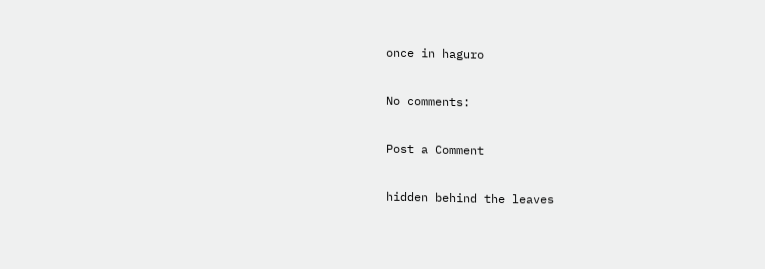once in haguro

No comments:

Post a Comment

hidden behind the leaves